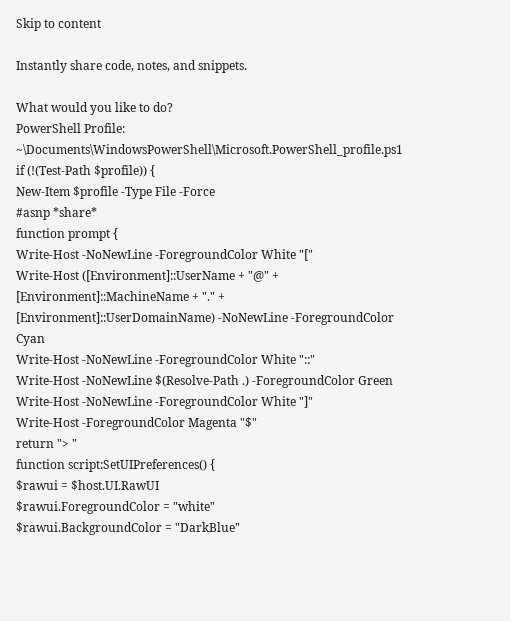Skip to content

Instantly share code, notes, and snippets.

What would you like to do?
PowerShell Profile: ~\Documents\WindowsPowerShell\Microsoft.PowerShell_profile.ps1
if (!(Test-Path $profile)) {
New-Item $profile -Type File -Force
#asnp *share*
function prompt {
Write-Host -NoNewLine -ForegroundColor White "["
Write-Host ([Environment]::UserName + "@" +
[Environment]::MachineName + "." +
[Environment]::UserDomainName) -NoNewLine -ForegroundColor Cyan
Write-Host -NoNewLine -ForegroundColor White "::"
Write-Host -NoNewLine $(Resolve-Path .) -ForegroundColor Green
Write-Host -NoNewLine -ForegroundColor White "]"
Write-Host -ForegroundColor Magenta "$"
return "> "
function script:SetUIPreferences() {
$rawui = $host.UI.RawUI
$rawui.ForegroundColor = "white"
$rawui.BackgroundColor = "DarkBlue"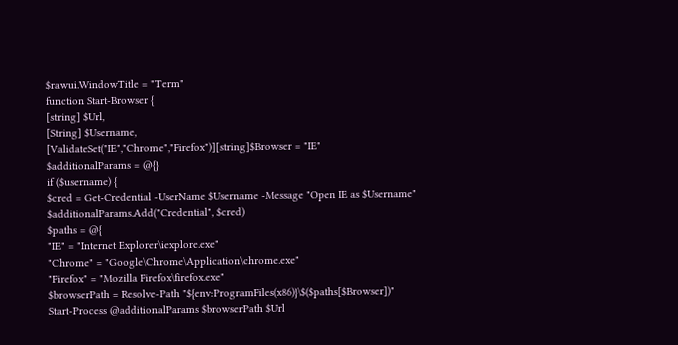$rawui.WindowTitle = "Term"
function Start-Browser {
[string] $Url,
[String] $Username,
[ValidateSet("IE","Chrome","Firefox")][string]$Browser = "IE"
$additionalParams = @{}
if ($username) {
$cred = Get-Credential -UserName $Username -Message "Open IE as $Username"
$additionalParams.Add("Credential", $cred)
$paths = @{
"IE" = "Internet Explorer\iexplore.exe"
"Chrome" = "Google\Chrome\Application\chrome.exe"
"Firefox" = "Mozilla Firefox\firefox.exe"
$browserPath = Resolve-Path "${env:ProgramFiles(x86)}\$($paths[$Browser])"
Start-Process @additionalParams $browserPath $Url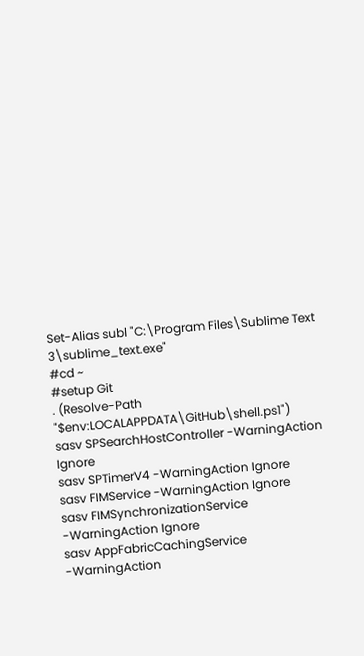Set-Alias subl "C:\Program Files\Sublime Text 3\sublime_text.exe"
#cd ~
#setup Git
. (Resolve-Path "$env:LOCALAPPDATA\GitHub\shell.ps1")
sasv SPSearchHostController -WarningAction Ignore
sasv SPTimerV4 -WarningAction Ignore
sasv FIMService -WarningAction Ignore
sasv FIMSynchronizationService -WarningAction Ignore
sasv AppFabricCachingService -WarningAction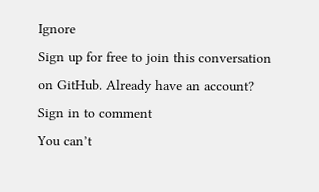Ignore
Sign up for free to join this conversation on GitHub. Already have an account? Sign in to comment
You can’t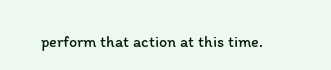perform that action at this time.